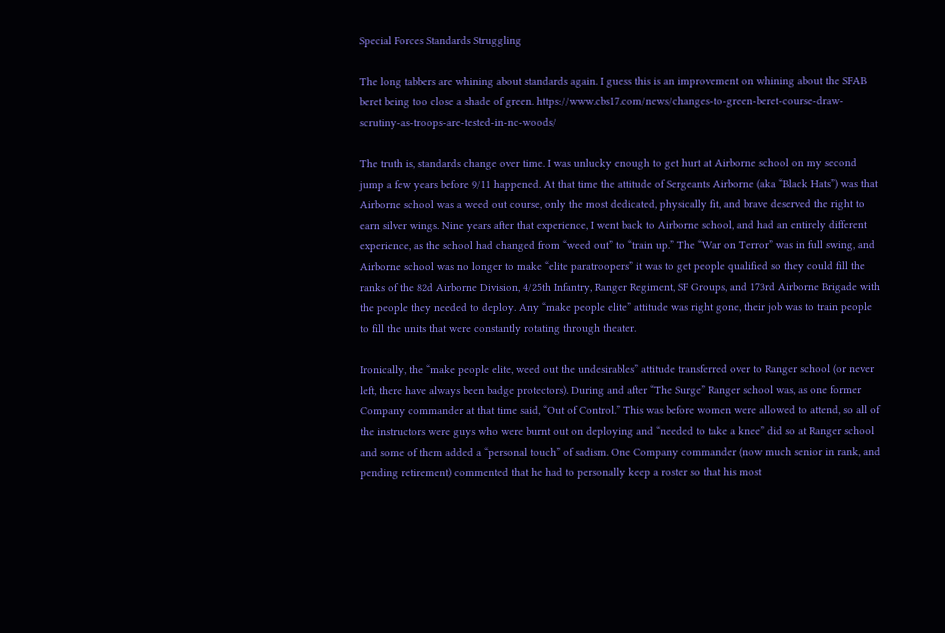Special Forces Standards Struggling

The long tabbers are whining about standards again. I guess this is an improvement on whining about the SFAB beret being too close a shade of green. https://www.cbs17.com/news/changes-to-green-beret-course-draw-scrutiny-as-troops-are-tested-in-nc-woods/

The truth is, standards change over time. I was unlucky enough to get hurt at Airborne school on my second jump a few years before 9/11 happened. At that time the attitude of Sergeants Airborne (aka “Black Hats”) was that Airborne school was a weed out course, only the most dedicated, physically fit, and brave deserved the right to earn silver wings. Nine years after that experience, I went back to Airborne school, and had an entirely different experience, as the school had changed from “weed out” to “train up.” The “War on Terror” was in full swing, and Airborne school was no longer to make “elite paratroopers” it was to get people qualified so they could fill the ranks of the 82d Airborne Division, 4/25th Infantry, Ranger Regiment, SF Groups, and 173rd Airborne Brigade with the people they needed to deploy. Any “make people elite” attitude was right gone, their job was to train people to fill the units that were constantly rotating through theater.

Ironically, the “make people elite, weed out the undesirables” attitude transferred over to Ranger school (or never left, there have always been badge protectors). During and after “The Surge” Ranger school was, as one former Company commander at that time said, “Out of Control.” This was before women were allowed to attend, so all of the instructors were guys who were burnt out on deploying and “needed to take a knee” did so at Ranger school and some of them added a “personal touch” of sadism. One Company commander (now much senior in rank, and pending retirement) commented that he had to personally keep a roster so that his most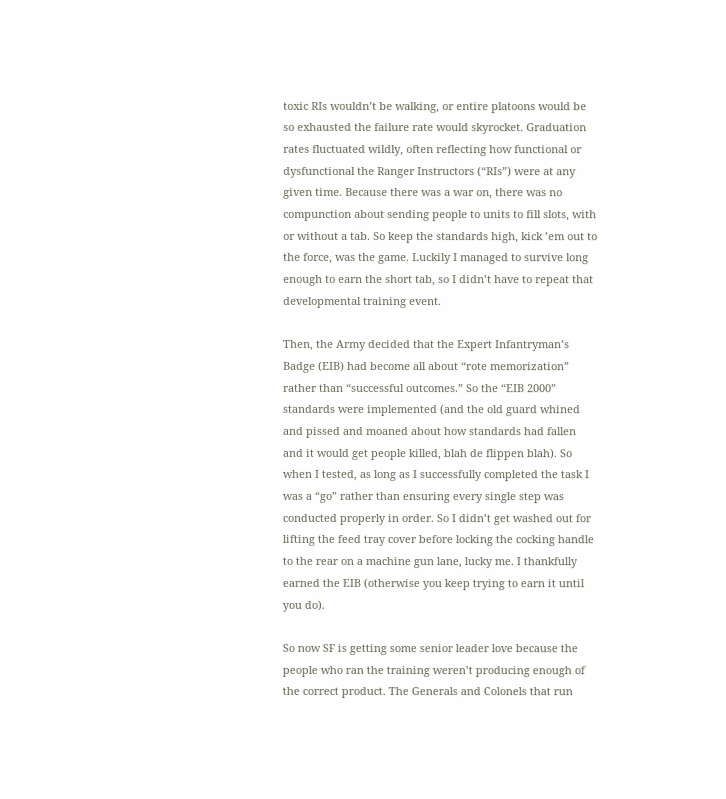toxic RIs wouldn’t be walking, or entire platoons would be so exhausted the failure rate would skyrocket. Graduation rates fluctuated wildly, often reflecting how functional or dysfunctional the Ranger Instructors (“RIs”) were at any given time. Because there was a war on, there was no compunction about sending people to units to fill slots, with or without a tab. So keep the standards high, kick ’em out to the force, was the game. Luckily I managed to survive long enough to earn the short tab, so I didn’t have to repeat that developmental training event.

Then, the Army decided that the Expert Infantryman’s Badge (EIB) had become all about “rote memorization” rather than “successful outcomes.” So the “EIB 2000” standards were implemented (and the old guard whined and pissed and moaned about how standards had fallen and it would get people killed, blah de flippen blah). So when I tested, as long as I successfully completed the task I was a “go” rather than ensuring every single step was conducted properly in order. So I didn’t get washed out for lifting the feed tray cover before locking the cocking handle to the rear on a machine gun lane, lucky me. I thankfully earned the EIB (otherwise you keep trying to earn it until you do).

So now SF is getting some senior leader love because the people who ran the training weren’t producing enough of the correct product. The Generals and Colonels that run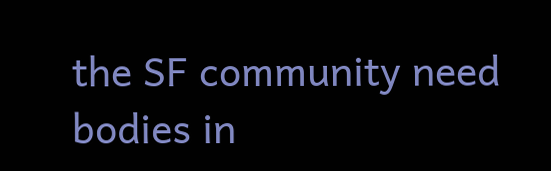the SF community need bodies in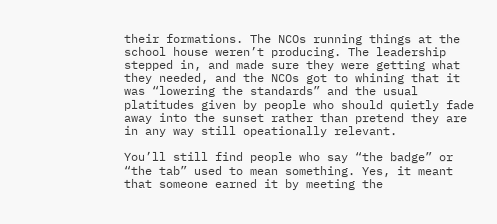their formations. The NCOs running things at the school house weren’t producing. The leadership stepped in, and made sure they were getting what they needed, and the NCOs got to whining that it was “lowering the standards” and the usual platitudes given by people who should quietly fade away into the sunset rather than pretend they are in any way still opeationally relevant.

You’ll still find people who say “the badge” or “the tab” used to mean something. Yes, it meant that someone earned it by meeting the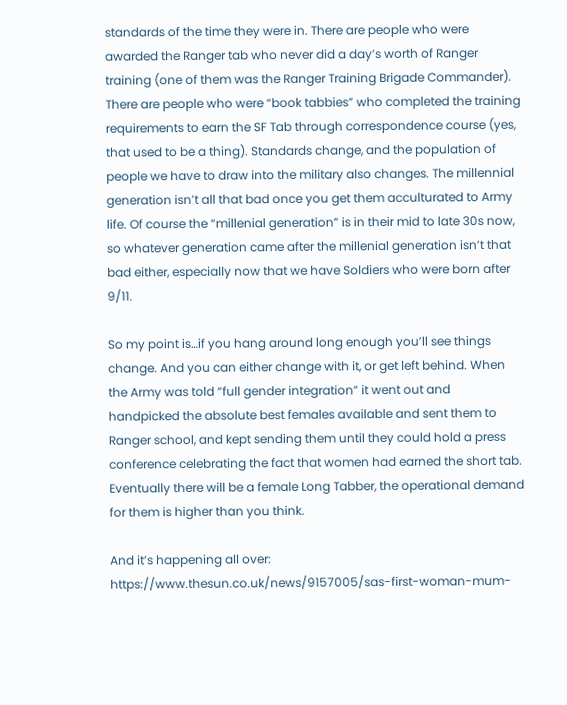standards of the time they were in. There are people who were awarded the Ranger tab who never did a day’s worth of Ranger training (one of them was the Ranger Training Brigade Commander). There are people who were “book tabbies” who completed the training requirements to earn the SF Tab through correspondence course (yes, that used to be a thing). Standards change, and the population of people we have to draw into the military also changes. The millennial generation isn’t all that bad once you get them acculturated to Army life. Of course the “millenial generation” is in their mid to late 30s now, so whatever generation came after the millenial generation isn’t that bad either, especially now that we have Soldiers who were born after 9/11.

So my point is…if you hang around long enough you’ll see things change. And you can either change with it, or get left behind. When the Army was told “full gender integration” it went out and handpicked the absolute best females available and sent them to Ranger school, and kept sending them until they could hold a press conference celebrating the fact that women had earned the short tab. Eventually there will be a female Long Tabber, the operational demand for them is higher than you think.

And it’s happening all over: https://www.thesun.co.uk/news/9157005/sas-first-woman-mum-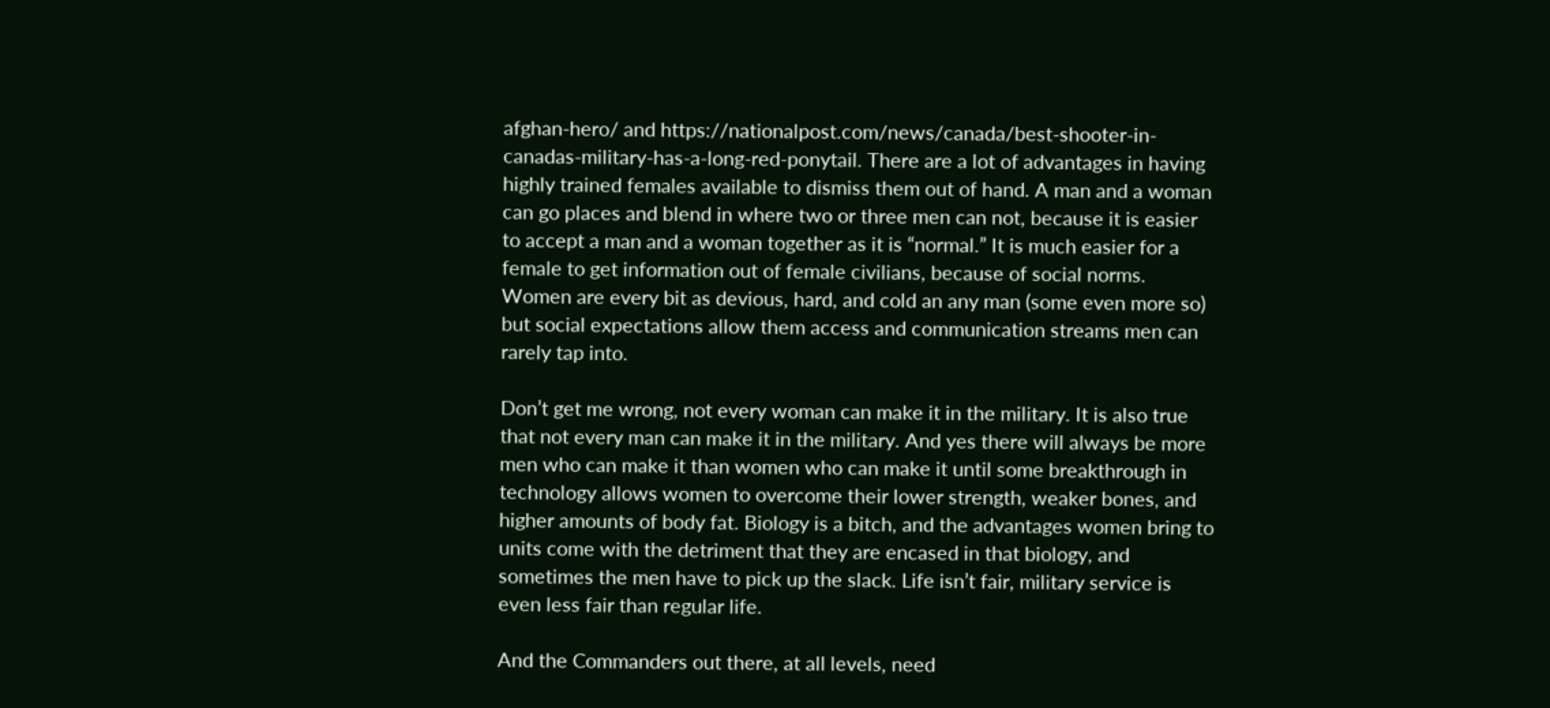afghan-hero/ and https://nationalpost.com/news/canada/best-shooter-in-canadas-military-has-a-long-red-ponytail. There are a lot of advantages in having highly trained females available to dismiss them out of hand. A man and a woman can go places and blend in where two or three men can not, because it is easier to accept a man and a woman together as it is “normal.” It is much easier for a female to get information out of female civilians, because of social norms. Women are every bit as devious, hard, and cold an any man (some even more so) but social expectations allow them access and communication streams men can rarely tap into.

Don’t get me wrong, not every woman can make it in the military. It is also true that not every man can make it in the military. And yes there will always be more men who can make it than women who can make it until some breakthrough in technology allows women to overcome their lower strength, weaker bones, and higher amounts of body fat. Biology is a bitch, and the advantages women bring to units come with the detriment that they are encased in that biology, and sometimes the men have to pick up the slack. Life isn’t fair, military service is even less fair than regular life.

And the Commanders out there, at all levels, need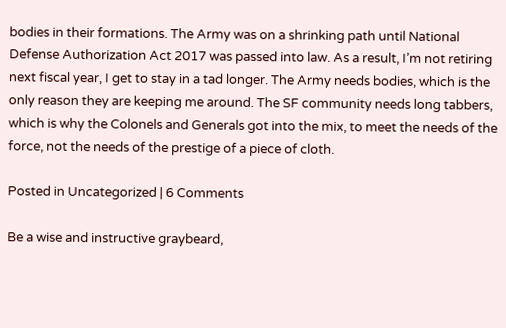bodies in their formations. The Army was on a shrinking path until National Defense Authorization Act 2017 was passed into law. As a result, I’m not retiring next fiscal year, I get to stay in a tad longer. The Army needs bodies, which is the only reason they are keeping me around. The SF community needs long tabbers, which is why the Colonels and Generals got into the mix, to meet the needs of the force, not the needs of the prestige of a piece of cloth.

Posted in Uncategorized | 6 Comments

Be a wise and instructive graybeard,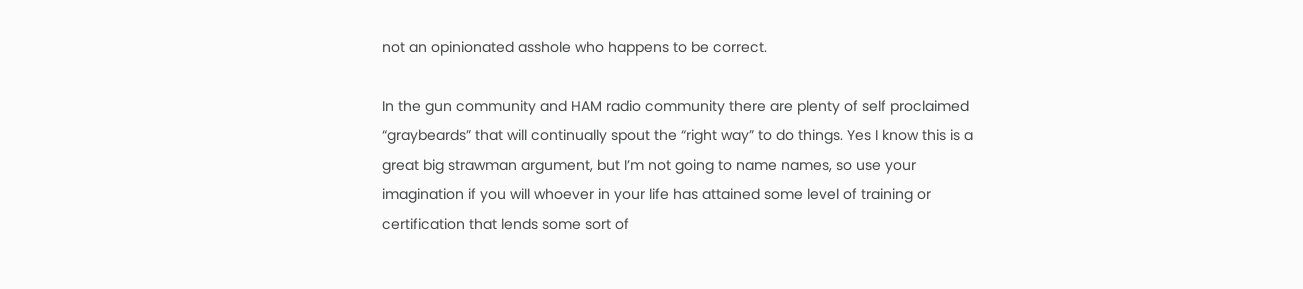not an opinionated asshole who happens to be correct.

In the gun community and HAM radio community there are plenty of self proclaimed “graybeards” that will continually spout the “right way” to do things. Yes I know this is a great big strawman argument, but I’m not going to name names, so use your imagination if you will whoever in your life has attained some level of training or certification that lends some sort of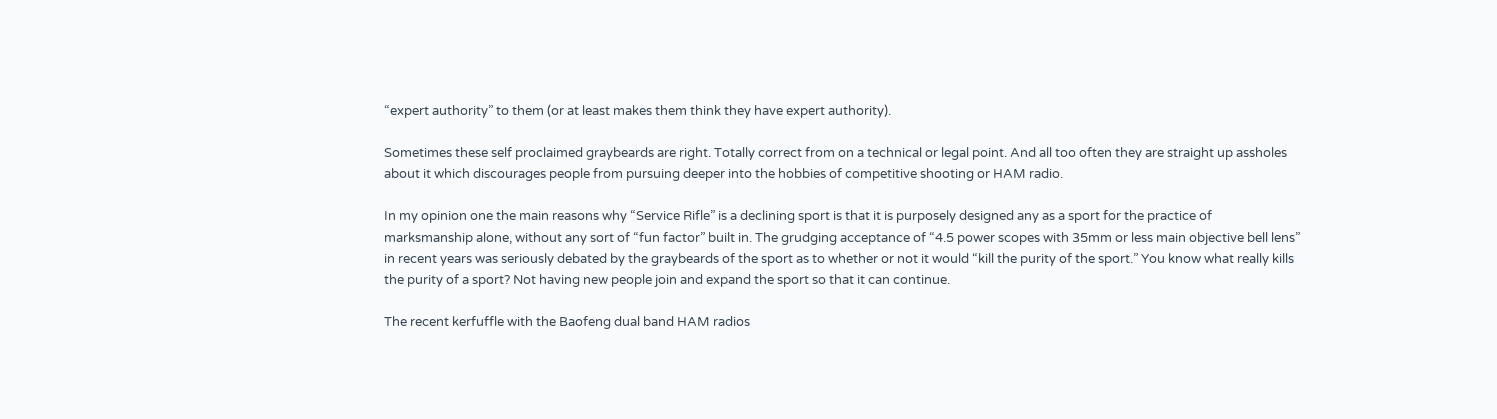“expert authority” to them (or at least makes them think they have expert authority).

Sometimes these self proclaimed graybeards are right. Totally correct from on a technical or legal point. And all too often they are straight up assholes about it which discourages people from pursuing deeper into the hobbies of competitive shooting or HAM radio.

In my opinion one the main reasons why “Service Rifle” is a declining sport is that it is purposely designed any as a sport for the practice of marksmanship alone, without any sort of “fun factor” built in. The grudging acceptance of “4.5 power scopes with 35mm or less main objective bell lens” in recent years was seriously debated by the graybeards of the sport as to whether or not it would “kill the purity of the sport.” You know what really kills the purity of a sport? Not having new people join and expand the sport so that it can continue.

The recent kerfuffle with the Baofeng dual band HAM radios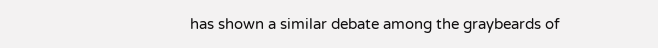has shown a similar debate among the graybeards of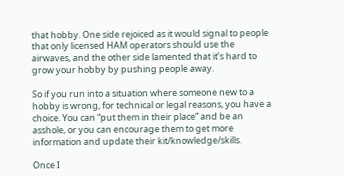that hobby. One side rejoiced as it would signal to people that only licensed HAM operators should use the airwaves, and the other side lamented that it’s hard to grow your hobby by pushing people away.

So if you run into a situation where someone new to a hobby is wrong, for technical or legal reasons, you have a choice. You can “put them in their place” and be an asshole, or you can encourage them to get more information and update their kit/knowledge/skills.

Once I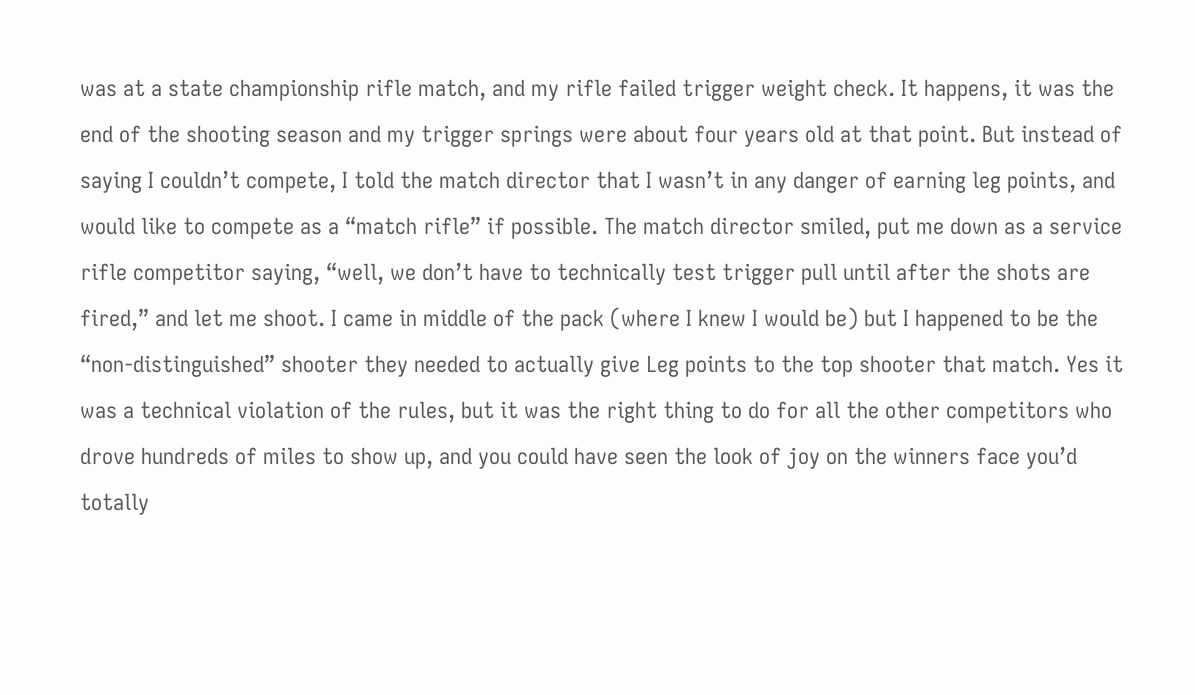was at a state championship rifle match, and my rifle failed trigger weight check. It happens, it was the end of the shooting season and my trigger springs were about four years old at that point. But instead of saying I couldn’t compete, I told the match director that I wasn’t in any danger of earning leg points, and would like to compete as a “match rifle” if possible. The match director smiled, put me down as a service rifle competitor saying, “well, we don’t have to technically test trigger pull until after the shots are fired,” and let me shoot. I came in middle of the pack (where I knew I would be) but I happened to be the “non-distinguished” shooter they needed to actually give Leg points to the top shooter that match. Yes it was a technical violation of the rules, but it was the right thing to do for all the other competitors who drove hundreds of miles to show up, and you could have seen the look of joy on the winners face you’d totally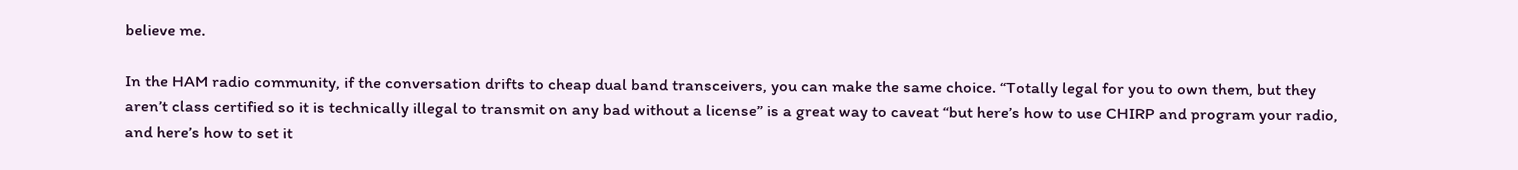believe me.

In the HAM radio community, if the conversation drifts to cheap dual band transceivers, you can make the same choice. “Totally legal for you to own them, but they aren’t class certified so it is technically illegal to transmit on any bad without a license” is a great way to caveat “but here’s how to use CHIRP and program your radio, and here’s how to set it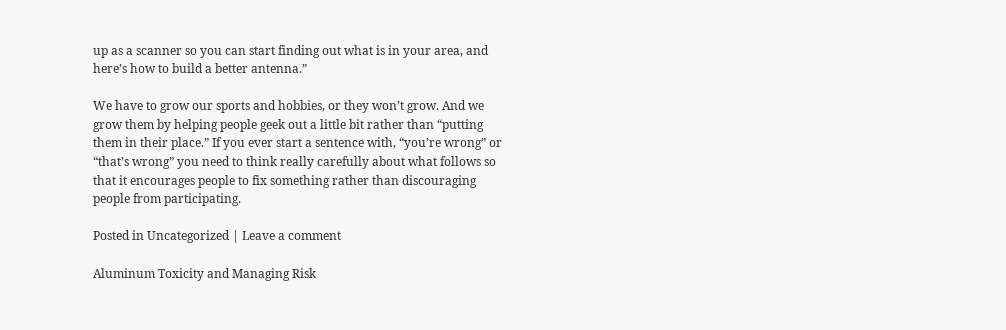up as a scanner so you can start finding out what is in your area, and here’s how to build a better antenna.”

We have to grow our sports and hobbies, or they won’t grow. And we grow them by helping people geek out a little bit rather than “putting them in their place.” If you ever start a sentence with, “you’re wrong” or “that’s wrong” you need to think really carefully about what follows so that it encourages people to fix something rather than discouraging people from participating.

Posted in Uncategorized | Leave a comment

Aluminum Toxicity and Managing Risk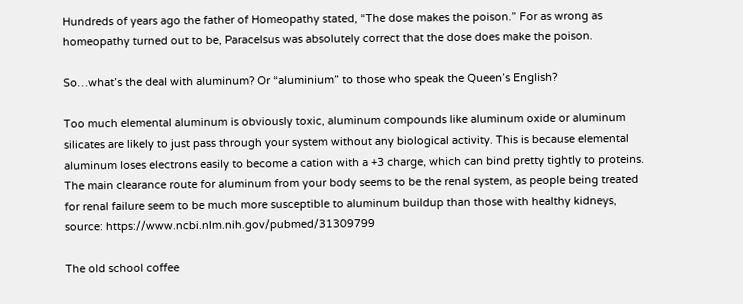Hundreds of years ago the father of Homeopathy stated, “The dose makes the poison.” For as wrong as homeopathy turned out to be, Paracelsus was absolutely correct that the dose does make the poison.

So…what’s the deal with aluminum? Or “aluminium” to those who speak the Queen’s English?

Too much elemental aluminum is obviously toxic, aluminum compounds like aluminum oxide or aluminum silicates are likely to just pass through your system without any biological activity. This is because elemental aluminum loses electrons easily to become a cation with a +3 charge, which can bind pretty tightly to proteins. The main clearance route for aluminum from your body seems to be the renal system, as people being treated for renal failure seem to be much more susceptible to aluminum buildup than those with healthy kidneys, source: https://www.ncbi.nlm.nih.gov/pubmed/31309799

The old school coffee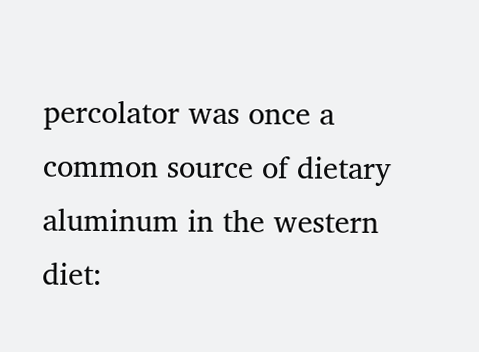percolator was once a common source of dietary aluminum in the western diet: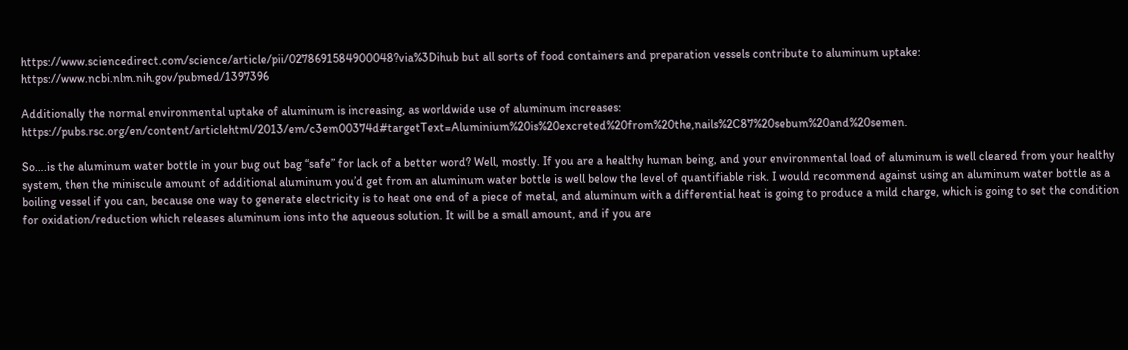https://www.sciencedirect.com/science/article/pii/0278691584900048?via%3Dihub but all sorts of food containers and preparation vessels contribute to aluminum uptake: https://www.ncbi.nlm.nih.gov/pubmed/1397396

Additionally the normal environmental uptake of aluminum is increasing, as worldwide use of aluminum increases: https://pubs.rsc.org/en/content/articlehtml/2013/em/c3em00374d#targetText=Aluminium%20is%20excreted%20from%20the,nails%2C87%20sebum%20and%20semen.

So….is the aluminum water bottle in your bug out bag “safe” for lack of a better word? Well, mostly. If you are a healthy human being, and your environmental load of aluminum is well cleared from your healthy system, then the miniscule amount of additional aluminum you’d get from an aluminum water bottle is well below the level of quantifiable risk. I would recommend against using an aluminum water bottle as a boiling vessel if you can, because one way to generate electricity is to heat one end of a piece of metal, and aluminum with a differential heat is going to produce a mild charge, which is going to set the condition for oxidation/reduction which releases aluminum ions into the aqueous solution. It will be a small amount, and if you are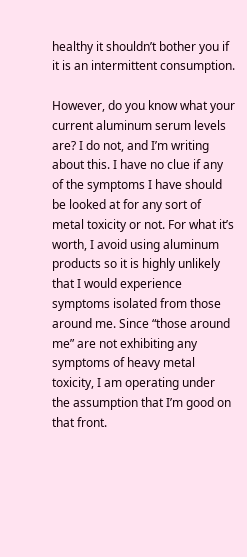healthy it shouldn’t bother you if it is an intermittent consumption.

However, do you know what your current aluminum serum levels are? I do not, and I’m writing about this. I have no clue if any of the symptoms I have should be looked at for any sort of metal toxicity or not. For what it’s worth, I avoid using aluminum products so it is highly unlikely that I would experience symptoms isolated from those around me. Since “those around me” are not exhibiting any symptoms of heavy metal toxicity, I am operating under the assumption that I’m good on that front.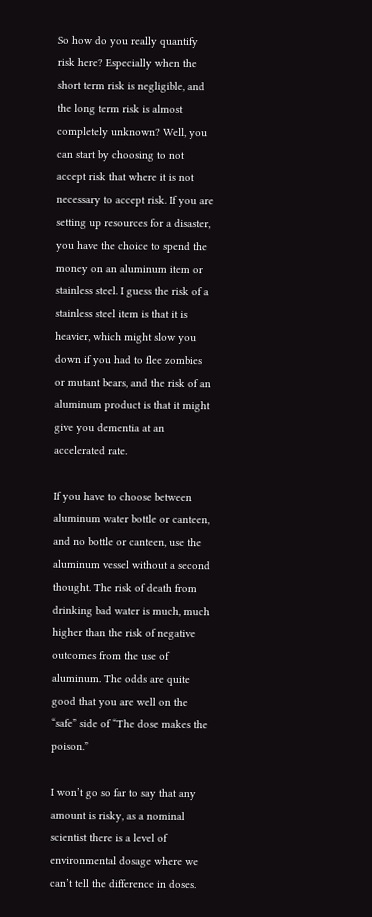So how do you really quantify risk here? Especially when the short term risk is negligible, and the long term risk is almost completely unknown? Well, you can start by choosing to not accept risk that where it is not necessary to accept risk. If you are setting up resources for a disaster, you have the choice to spend the money on an aluminum item or stainless steel. I guess the risk of a stainless steel item is that it is heavier, which might slow you down if you had to flee zombies or mutant bears, and the risk of an aluminum product is that it might give you dementia at an accelerated rate.

If you have to choose between aluminum water bottle or canteen, and no bottle or canteen, use the aluminum vessel without a second thought. The risk of death from drinking bad water is much, much higher than the risk of negative outcomes from the use of aluminum. The odds are quite good that you are well on the “safe” side of “The dose makes the poison.”

I won’t go so far to say that any amount is risky, as a nominal scientist there is a level of environmental dosage where we can’t tell the difference in doses.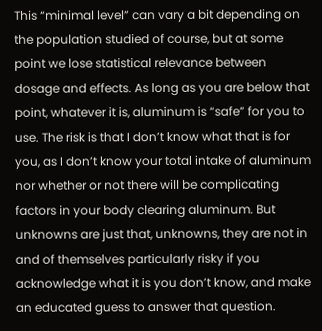This “minimal level” can vary a bit depending on the population studied of course, but at some point we lose statistical relevance between dosage and effects. As long as you are below that point, whatever it is, aluminum is “safe” for you to use. The risk is that I don’t know what that is for you, as I don’t know your total intake of aluminum nor whether or not there will be complicating factors in your body clearing aluminum. But unknowns are just that, unknowns, they are not in and of themselves particularly risky if you acknowledge what it is you don’t know, and make an educated guess to answer that question.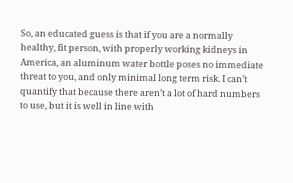So, an educated guess is that if you are a normally healthy, fit person, with properly working kidneys in America, an aluminum water bottle poses no immediate threat to you, and only minimal long term risk. I can’t quantify that because there aren’t a lot of hard numbers to use, but it is well in line with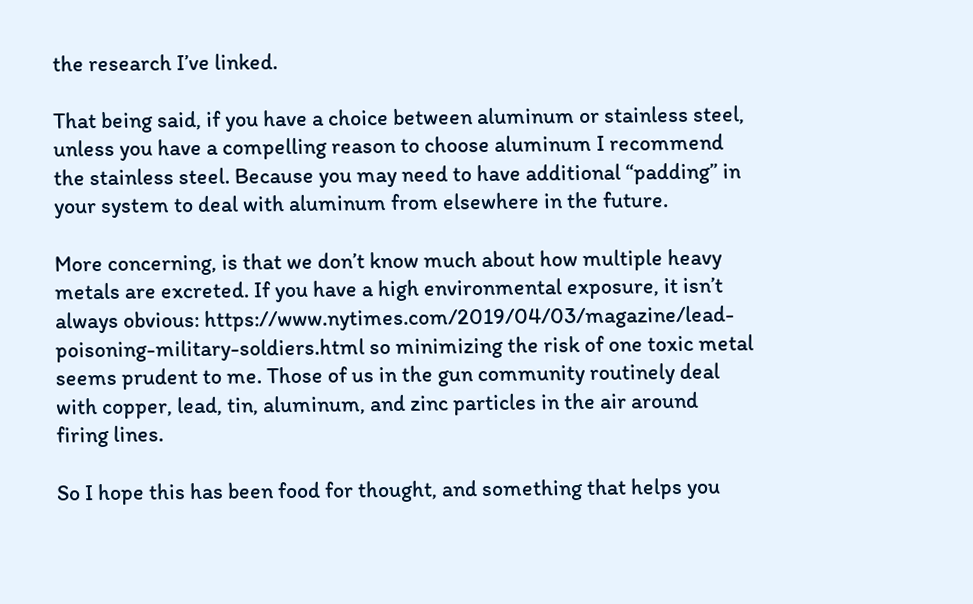the research I’ve linked.

That being said, if you have a choice between aluminum or stainless steel, unless you have a compelling reason to choose aluminum I recommend the stainless steel. Because you may need to have additional “padding” in your system to deal with aluminum from elsewhere in the future.

More concerning, is that we don’t know much about how multiple heavy metals are excreted. If you have a high environmental exposure, it isn’t always obvious: https://www.nytimes.com/2019/04/03/magazine/lead-poisoning-military-soldiers.html so minimizing the risk of one toxic metal seems prudent to me. Those of us in the gun community routinely deal with copper, lead, tin, aluminum, and zinc particles in the air around firing lines.

So I hope this has been food for thought, and something that helps you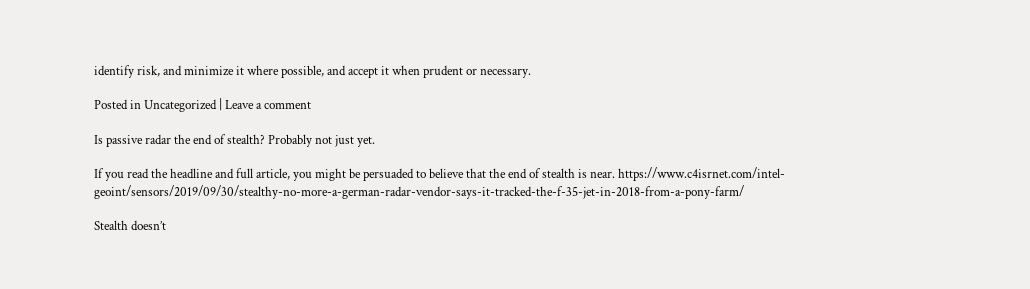identify risk, and minimize it where possible, and accept it when prudent or necessary.

Posted in Uncategorized | Leave a comment

Is passive radar the end of stealth? Probably not just yet.

If you read the headline and full article, you might be persuaded to believe that the end of stealth is near. https://www.c4isrnet.com/intel-geoint/sensors/2019/09/30/stealthy-no-more-a-german-radar-vendor-says-it-tracked-the-f-35-jet-in-2018-from-a-pony-farm/

Stealth doesn’t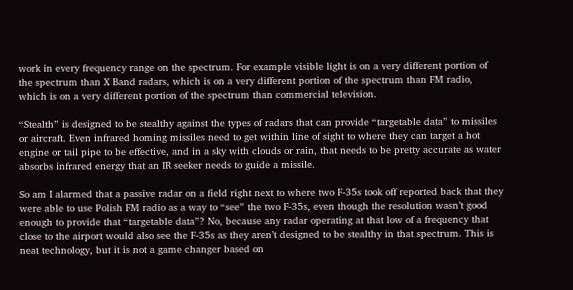work in every frequency range on the spectrum. For example visible light is on a very different portion of the spectrum than X Band radars, which is on a very different portion of the spectrum than FM radio, which is on a very different portion of the spectrum than commercial television.

“Stealth” is designed to be stealthy against the types of radars that can provide “targetable data” to missiles or aircraft. Even infrared homing missiles need to get within line of sight to where they can target a hot engine or tail pipe to be effective, and in a sky with clouds or rain, that needs to be pretty accurate as water absorbs infrared energy that an IR seeker needs to guide a missile.

So am I alarmed that a passive radar on a field right next to where two F-35s took off reported back that they were able to use Polish FM radio as a way to “see” the two F-35s, even though the resolution wasn’t good enough to provide that “targetable data”? No, because any radar operating at that low of a frequency that close to the airport would also see the F-35s as they aren’t designed to be stealthy in that spectrum. This is neat technology, but it is not a game changer based on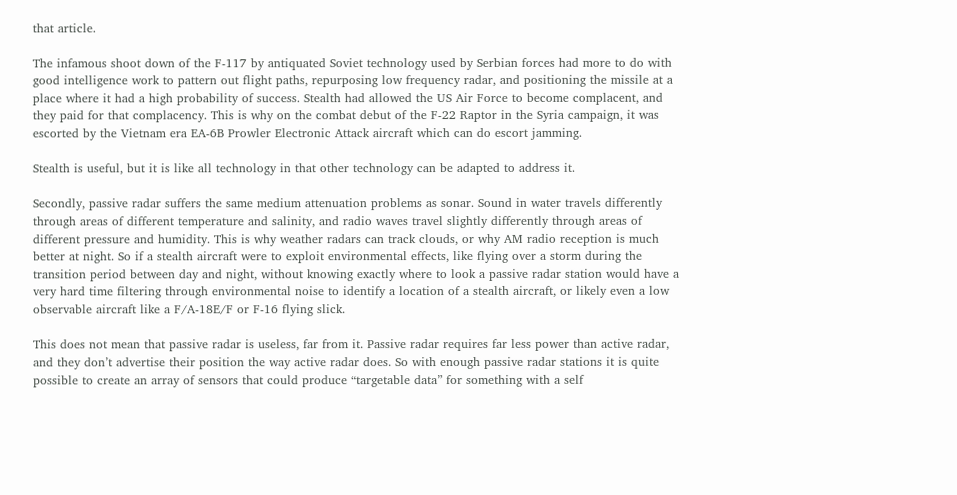that article.

The infamous shoot down of the F-117 by antiquated Soviet technology used by Serbian forces had more to do with good intelligence work to pattern out flight paths, repurposing low frequency radar, and positioning the missile at a place where it had a high probability of success. Stealth had allowed the US Air Force to become complacent, and they paid for that complacency. This is why on the combat debut of the F-22 Raptor in the Syria campaign, it was escorted by the Vietnam era EA-6B Prowler Electronic Attack aircraft which can do escort jamming.

Stealth is useful, but it is like all technology in that other technology can be adapted to address it.

Secondly, passive radar suffers the same medium attenuation problems as sonar. Sound in water travels differently through areas of different temperature and salinity, and radio waves travel slightly differently through areas of different pressure and humidity. This is why weather radars can track clouds, or why AM radio reception is much better at night. So if a stealth aircraft were to exploit environmental effects, like flying over a storm during the transition period between day and night, without knowing exactly where to look a passive radar station would have a very hard time filtering through environmental noise to identify a location of a stealth aircraft, or likely even a low observable aircraft like a F/A-18E/F or F-16 flying slick.

This does not mean that passive radar is useless, far from it. Passive radar requires far less power than active radar, and they don’t advertise their position the way active radar does. So with enough passive radar stations it is quite possible to create an array of sensors that could produce “targetable data” for something with a self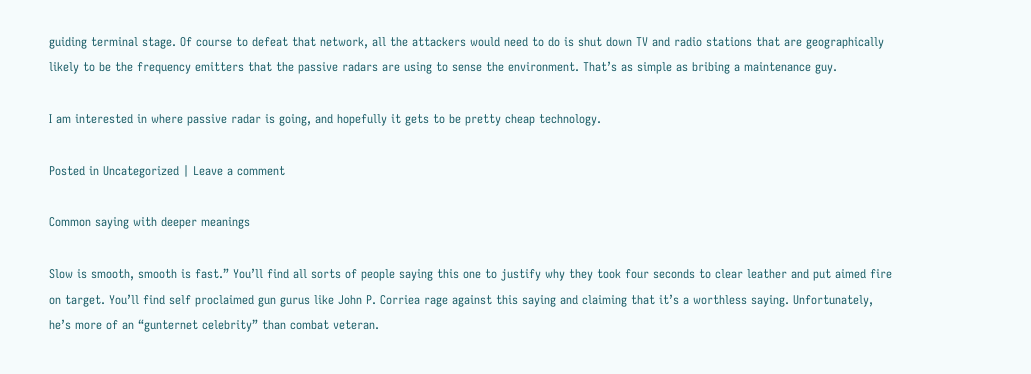guiding terminal stage. Of course to defeat that network, all the attackers would need to do is shut down TV and radio stations that are geographically likely to be the frequency emitters that the passive radars are using to sense the environment. That’s as simple as bribing a maintenance guy.

I am interested in where passive radar is going, and hopefully it gets to be pretty cheap technology.

Posted in Uncategorized | Leave a comment

Common saying with deeper meanings

Slow is smooth, smooth is fast.” You’ll find all sorts of people saying this one to justify why they took four seconds to clear leather and put aimed fire on target. You’ll find self proclaimed gun gurus like John P. Corriea rage against this saying and claiming that it’s a worthless saying. Unfortunately, he’s more of an “gunternet celebrity” than combat veteran.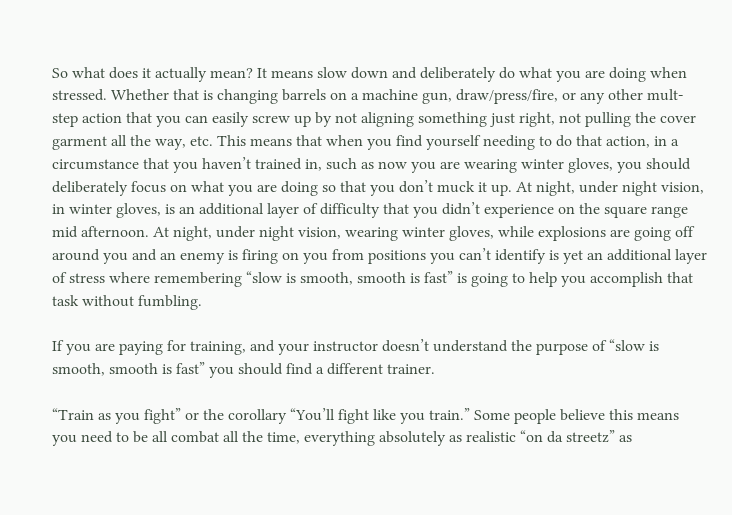So what does it actually mean? It means slow down and deliberately do what you are doing when stressed. Whether that is changing barrels on a machine gun, draw/press/fire, or any other mult-step action that you can easily screw up by not aligning something just right, not pulling the cover garment all the way, etc. This means that when you find yourself needing to do that action, in a circumstance that you haven’t trained in, such as now you are wearing winter gloves, you should deliberately focus on what you are doing so that you don’t muck it up. At night, under night vision, in winter gloves, is an additional layer of difficulty that you didn’t experience on the square range mid afternoon. At night, under night vision, wearing winter gloves, while explosions are going off around you and an enemy is firing on you from positions you can’t identify is yet an additional layer of stress where remembering “slow is smooth, smooth is fast” is going to help you accomplish that task without fumbling.

If you are paying for training, and your instructor doesn’t understand the purpose of “slow is smooth, smooth is fast” you should find a different trainer.

“Train as you fight” or the corollary “You’ll fight like you train.” Some people believe this means you need to be all combat all the time, everything absolutely as realistic “on da streetz” as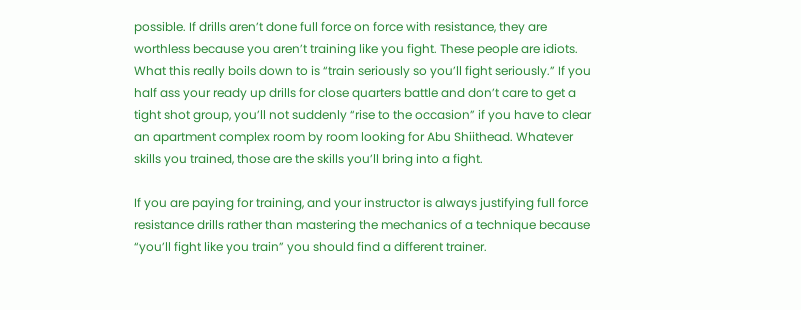possible. If drills aren’t done full force on force with resistance, they are worthless because you aren’t training like you fight. These people are idiots. What this really boils down to is “train seriously so you’ll fight seriously.” If you half ass your ready up drills for close quarters battle and don’t care to get a tight shot group, you’ll not suddenly “rise to the occasion” if you have to clear an apartment complex room by room looking for Abu Shiithead. Whatever skills you trained, those are the skills you’ll bring into a fight.

If you are paying for training, and your instructor is always justifying full force resistance drills rather than mastering the mechanics of a technique because “you’ll fight like you train” you should find a different trainer.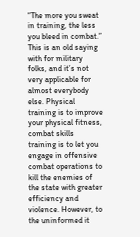“The more you sweat in training, the less you bleed in combat.” This is an old saying with for military folks, and it’s not very applicable for almost everybody else. Physical training is to improve your physical fitness, combat skills training is to let you engage in offensive combat operations to kill the enemies of the state with greater efficiency and violence. However, to the uninformed it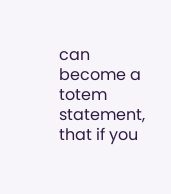can become a totem statement, that if you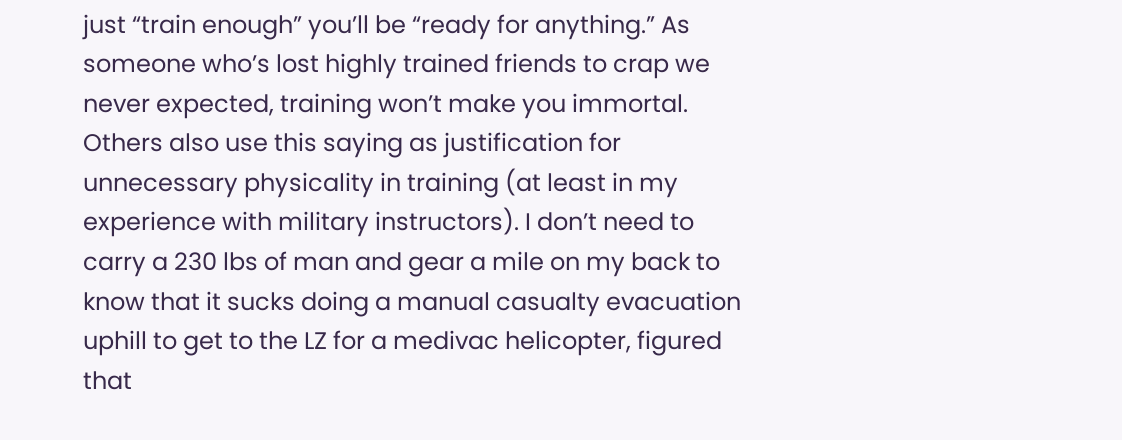just “train enough” you’ll be “ready for anything.” As someone who’s lost highly trained friends to crap we never expected, training won’t make you immortal. Others also use this saying as justification for unnecessary physicality in training (at least in my experience with military instructors). I don’t need to carry a 230 lbs of man and gear a mile on my back to know that it sucks doing a manual casualty evacuation uphill to get to the LZ for a medivac helicopter, figured that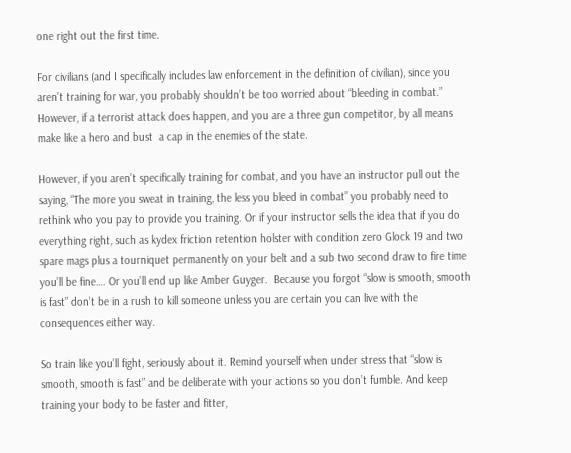one right out the first time.

For civilians (and I specifically includes law enforcement in the definition of civilian), since you aren’t training for war, you probably shouldn’t be too worried about “bleeding in combat.”  However, if a terrorist attack does happen, and you are a three gun competitor, by all means make like a hero and bust  a cap in the enemies of the state.

However, if you aren’t specifically training for combat, and you have an instructor pull out the saying, “The more you sweat in training, the less you bleed in combat” you probably need to rethink who you pay to provide you training. Or if your instructor sells the idea that if you do everything right, such as kydex friction retention holster with condition zero Glock 19 and two spare mags plus a tourniquet permanently on your belt and a sub two second draw to fire time you’ll be fine…. Or you’ll end up like Amber Guyger.  Because you forgot “slow is smooth, smooth is fast” don’t be in a rush to kill someone unless you are certain you can live with the consequences either way.

So train like you’ll fight, seriously about it. Remind yourself when under stress that “slow is smooth, smooth is fast” and be deliberate with your actions so you don’t fumble. And keep training your body to be faster and fitter,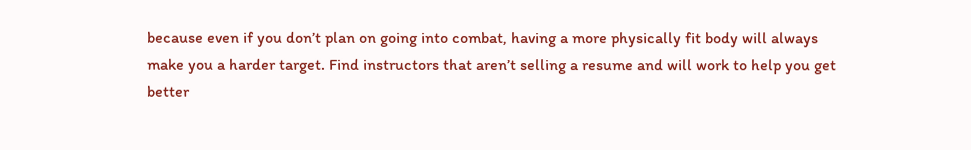because even if you don’t plan on going into combat, having a more physically fit body will always make you a harder target. Find instructors that aren’t selling a resume and will work to help you get better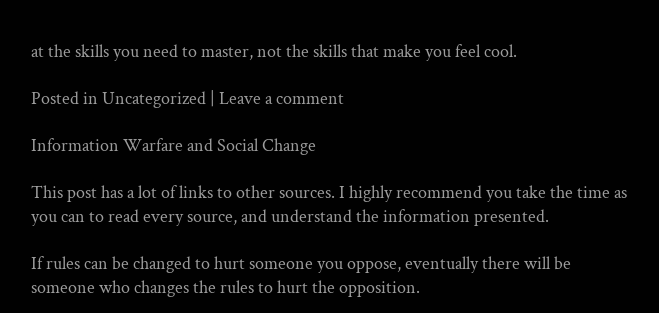at the skills you need to master, not the skills that make you feel cool.

Posted in Uncategorized | Leave a comment

Information Warfare and Social Change

This post has a lot of links to other sources. I highly recommend you take the time as you can to read every source, and understand the information presented.

If rules can be changed to hurt someone you oppose, eventually there will be someone who changes the rules to hurt the opposition.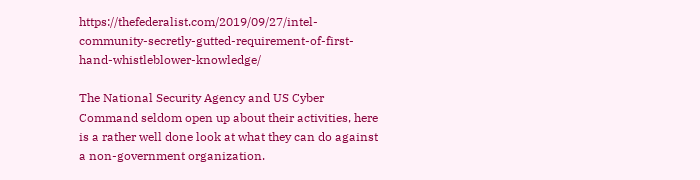https://thefederalist.com/2019/09/27/intel-community-secretly-gutted-requirement-of-first-hand-whistleblower-knowledge/

The National Security Agency and US Cyber Command seldom open up about their activities, here is a rather well done look at what they can do against a non-government organization.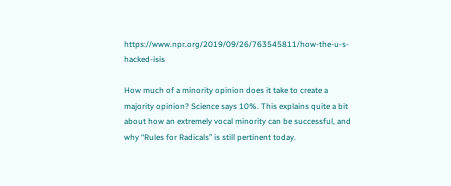https://www.npr.org/2019/09/26/763545811/how-the-u-s-hacked-isis

How much of a minority opinion does it take to create a majority opinion? Science says 10%. This explains quite a bit about how an extremely vocal minority can be successful, and why “Rules for Radicals” is still pertinent today.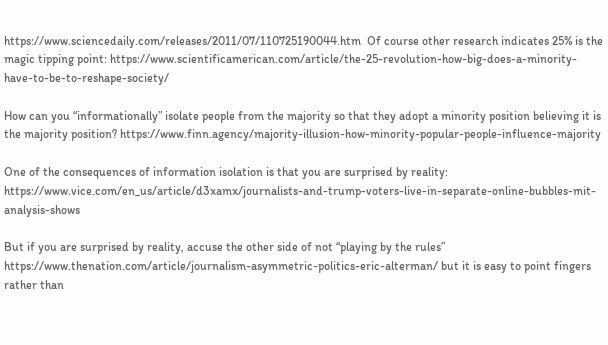https://www.sciencedaily.com/releases/2011/07/110725190044.htm  Of course other research indicates 25% is the magic tipping point: https://www.scientificamerican.com/article/the-25-revolution-how-big-does-a-minority-have-to-be-to-reshape-society/

How can you “informationally” isolate people from the majority so that they adopt a minority position believing it is the majority position? https://www.finn.agency/majority-illusion-how-minority-popular-people-influence-majority

One of the consequences of information isolation is that you are surprised by reality: https://www.vice.com/en_us/article/d3xamx/journalists-and-trump-voters-live-in-separate-online-bubbles-mit-analysis-shows

But if you are surprised by reality, accuse the other side of not “playing by the rules” https://www.thenation.com/article/journalism-asymmetric-politics-eric-alterman/ but it is easy to point fingers rather than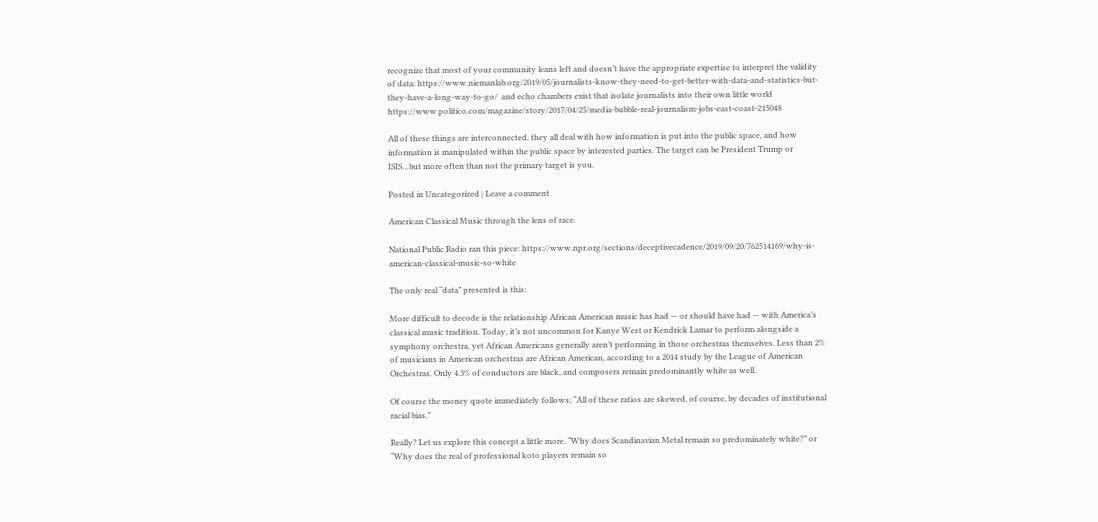recognize that most of your community leans left and doesn’t have the appropriate expertise to interpret the validity of data: https://www.niemanlab.org/2019/05/journalists-know-they-need-to-get-better-with-data-and-statistics-but-they-have-a-long-way-to-go/  and echo chambers exist that isolate journalists into their own little world https://www.politico.com/magazine/story/2017/04/25/media-bubble-real-journalism-jobs-east-coast-215048

All of these things are interconnected, they all deal with how information is put into the public space, and how information is manipulated within the public space by interested parties. The target can be President Trump or ISIS…but more often than not the primary target is you.

Posted in Uncategorized | Leave a comment

American Classical Music through the lens of race.

National Public Radio ran this piece: https://www.npr.org/sections/deceptivecadence/2019/09/20/762514169/why-is-american-classical-music-so-white

The only real “data” presented is this:

More difficult to decode is the relationship African American music has had — or should have had — with America’s classical music tradition. Today, it’s not uncommon for Kanye West or Kendrick Lamar to perform alongside a symphony orchestra, yet African Americans generally aren’t performing in those orchestras themselves. Less than 2% of musicians in American orchestras are African American, according to a 2014 study by the League of American Orchestras. Only 4.3% of conductors are black, and composers remain predominantly white as well.

Of course the money quote immediately follows; “All of these ratios are skewed, of course, by decades of institutional racial bias.”

Really? Let us explore this concept a little more. “Why does Scandinavian Metal remain so predominately white?” or “Why does the real of professional koto players remain so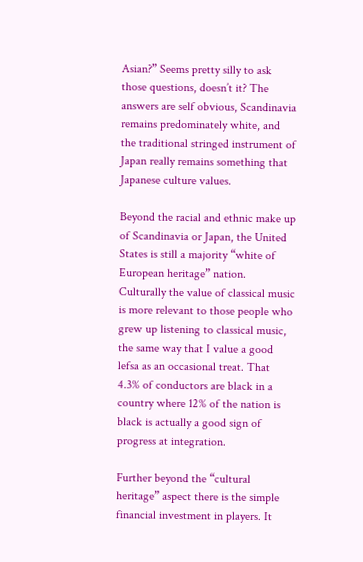Asian?” Seems pretty silly to ask those questions, doesn’t it? The answers are self obvious, Scandinavia remains predominately white, and the traditional stringed instrument of Japan really remains something that Japanese culture values.

Beyond the racial and ethnic make up of Scandinavia or Japan, the United States is still a majority “white of European heritage” nation. Culturally the value of classical music is more relevant to those people who grew up listening to classical music, the same way that I value a good lefsa as an occasional treat. That 4.3% of conductors are black in a country where 12% of the nation is black is actually a good sign of progress at integration.

Further beyond the “cultural heritage” aspect there is the simple financial investment in players. It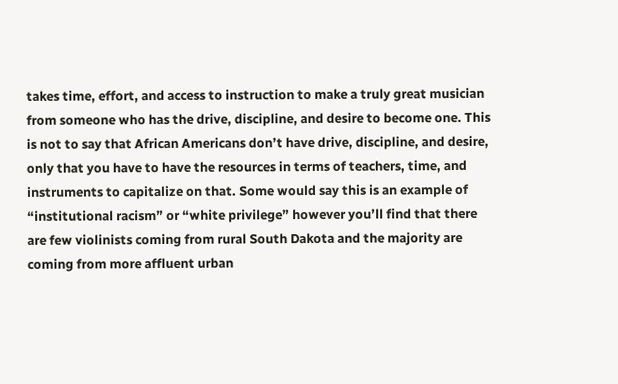takes time, effort, and access to instruction to make a truly great musician from someone who has the drive, discipline, and desire to become one. This is not to say that African Americans don’t have drive, discipline, and desire, only that you have to have the resources in terms of teachers, time, and instruments to capitalize on that. Some would say this is an example of “institutional racism” or “white privilege” however you’ll find that there are few violinists coming from rural South Dakota and the majority are coming from more affluent urban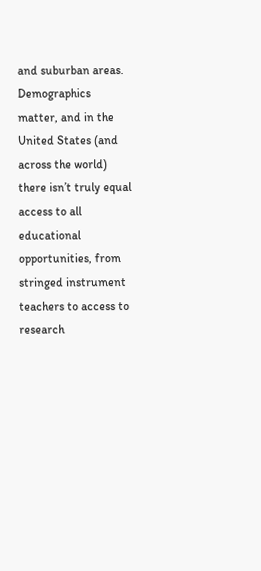and suburban areas. Demographics matter, and in the United States (and across the world) there isn’t truly equal access to all educational opportunities, from stringed instrument teachers to access to research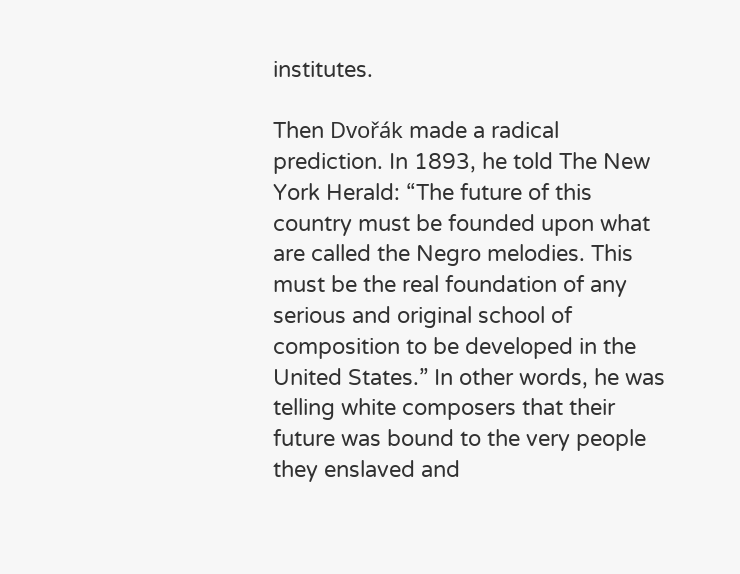institutes.

Then Dvořák made a radical prediction. In 1893, he told The New York Herald: “The future of this country must be founded upon what are called the Negro melodies. This must be the real foundation of any serious and original school of composition to be developed in the United States.” In other words, he was telling white composers that their future was bound to the very people they enslaved and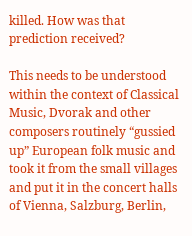killed. How was that prediction received?

This needs to be understood within the context of Classical Music, Dvorak and other composers routinely “gussied up” European folk music and took it from the small villages and put it in the concert halls of Vienna, Salzburg, Berlin,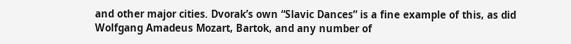and other major cities. Dvorak’s own “Slavic Dances” is a fine example of this, as did Wolfgang Amadeus Mozart, Bartok, and any number of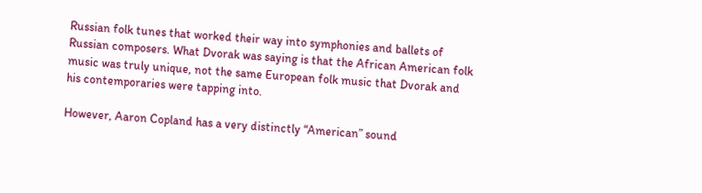Russian folk tunes that worked their way into symphonies and ballets of Russian composers. What Dvorak was saying is that the African American folk music was truly unique, not the same European folk music that Dvorak and his contemporaries were tapping into.

However, Aaron Copland has a very distinctly “American” sound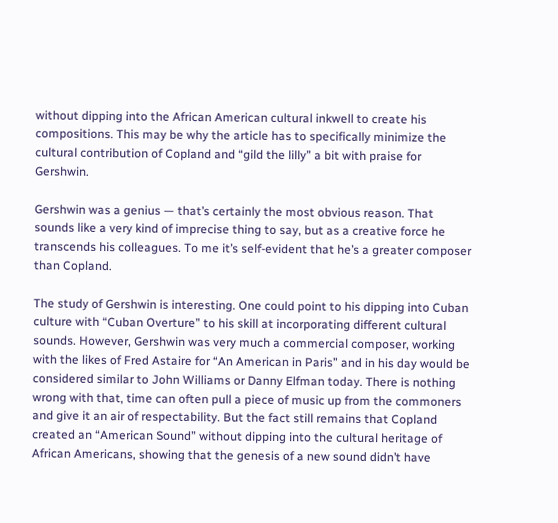without dipping into the African American cultural inkwell to create his compositions. This may be why the article has to specifically minimize the cultural contribution of Copland and “gild the lilly” a bit with praise for Gershwin.

Gershwin was a genius — that’s certainly the most obvious reason. That sounds like a very kind of imprecise thing to say, but as a creative force he transcends his colleagues. To me it’s self-evident that he’s a greater composer than Copland.

The study of Gershwin is interesting. One could point to his dipping into Cuban culture with “Cuban Overture” to his skill at incorporating different cultural sounds. However, Gershwin was very much a commercial composer, working with the likes of Fred Astaire for “An American in Paris” and in his day would be considered similar to John Williams or Danny Elfman today. There is nothing wrong with that, time can often pull a piece of music up from the commoners and give it an air of respectability. But the fact still remains that Copland created an “American Sound” without dipping into the cultural heritage of African Americans, showing that the genesis of a new sound didn’t have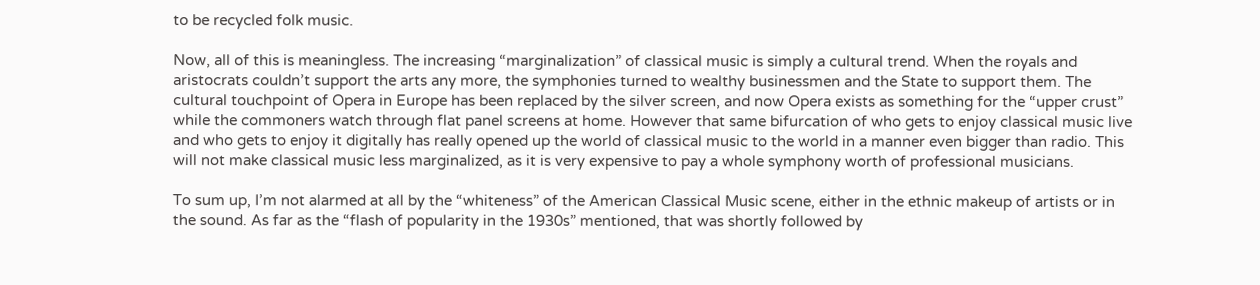to be recycled folk music.

Now, all of this is meaningless. The increasing “marginalization” of classical music is simply a cultural trend. When the royals and aristocrats couldn’t support the arts any more, the symphonies turned to wealthy businessmen and the State to support them. The cultural touchpoint of Opera in Europe has been replaced by the silver screen, and now Opera exists as something for the “upper crust” while the commoners watch through flat panel screens at home. However that same bifurcation of who gets to enjoy classical music live and who gets to enjoy it digitally has really opened up the world of classical music to the world in a manner even bigger than radio. This will not make classical music less marginalized, as it is very expensive to pay a whole symphony worth of professional musicians.

To sum up, I’m not alarmed at all by the “whiteness” of the American Classical Music scene, either in the ethnic makeup of artists or in the sound. As far as the “flash of popularity in the 1930s” mentioned, that was shortly followed by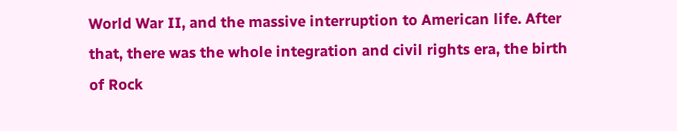World War II, and the massive interruption to American life. After that, there was the whole integration and civil rights era, the birth of Rock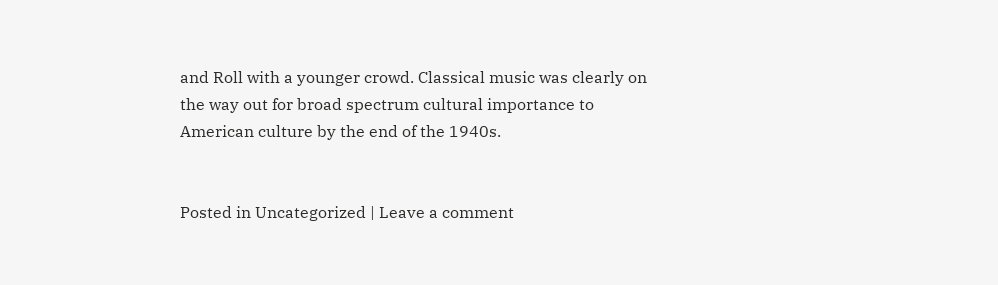and Roll with a younger crowd. Classical music was clearly on the way out for broad spectrum cultural importance to American culture by the end of the 1940s.


Posted in Uncategorized | Leave a comment